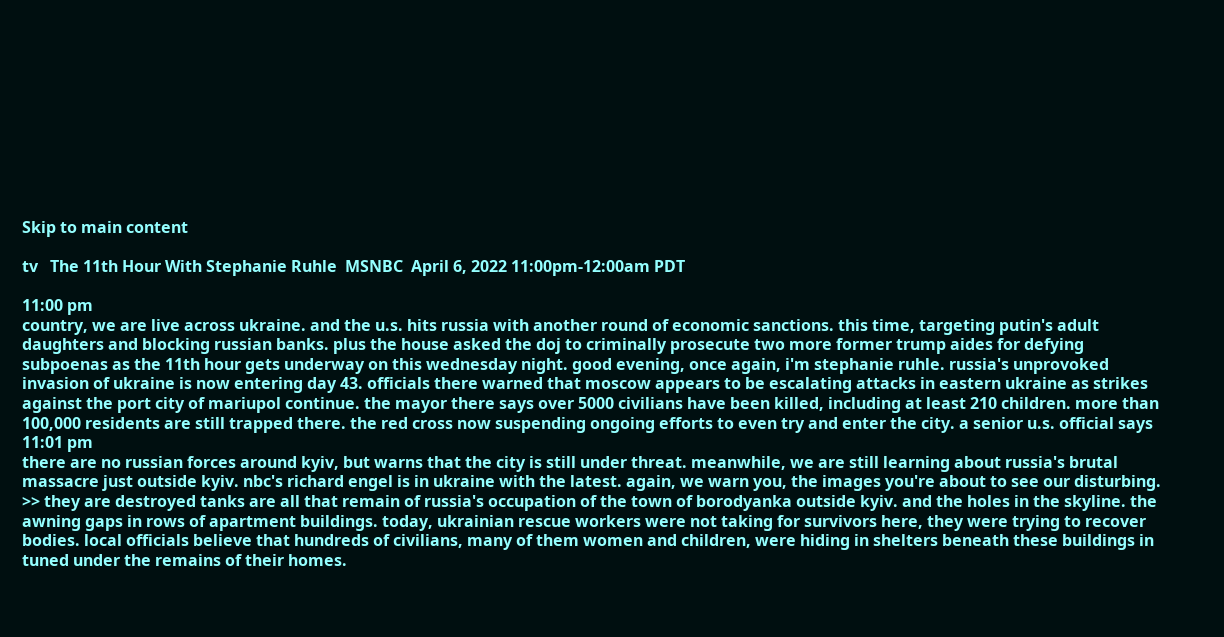Skip to main content

tv   The 11th Hour With Stephanie Ruhle  MSNBC  April 6, 2022 11:00pm-12:00am PDT

11:00 pm
country, we are live across ukraine. and the u.s. hits russia with another round of economic sanctions. this time, targeting putin's adult daughters and blocking russian banks. plus the house asked the doj to criminally prosecute two more former trump aides for defying subpoenas as the 11th hour gets underway on this wednesday night. good evening, once again, i'm stephanie ruhle. russia's unprovoked invasion of ukraine is now entering day 43. officials there warned that moscow appears to be escalating attacks in eastern ukraine as strikes against the port city of mariupol continue. the mayor there says over 5000 civilians have been killed, including at least 210 children. more than 100,000 residents are still trapped there. the red cross now suspending ongoing efforts to even try and enter the city. a senior u.s. official says
11:01 pm
there are no russian forces around kyiv, but warns that the city is still under threat. meanwhile, we are still learning about russia's brutal massacre just outside kyiv. nbc's richard engel is in ukraine with the latest. again, we warn you, the images you're about to see our disturbing. >> they are destroyed tanks are all that remain of russia's occupation of the town of borodyanka outside kyiv. and the holes in the skyline. the awning gaps in rows of apartment buildings. today, ukrainian rescue workers were not taking for survivors here, they were trying to recover bodies. local officials believe that hundreds of civilians, many of them women and children, were hiding in shelters beneath these buildings in tuned under the remains of their homes.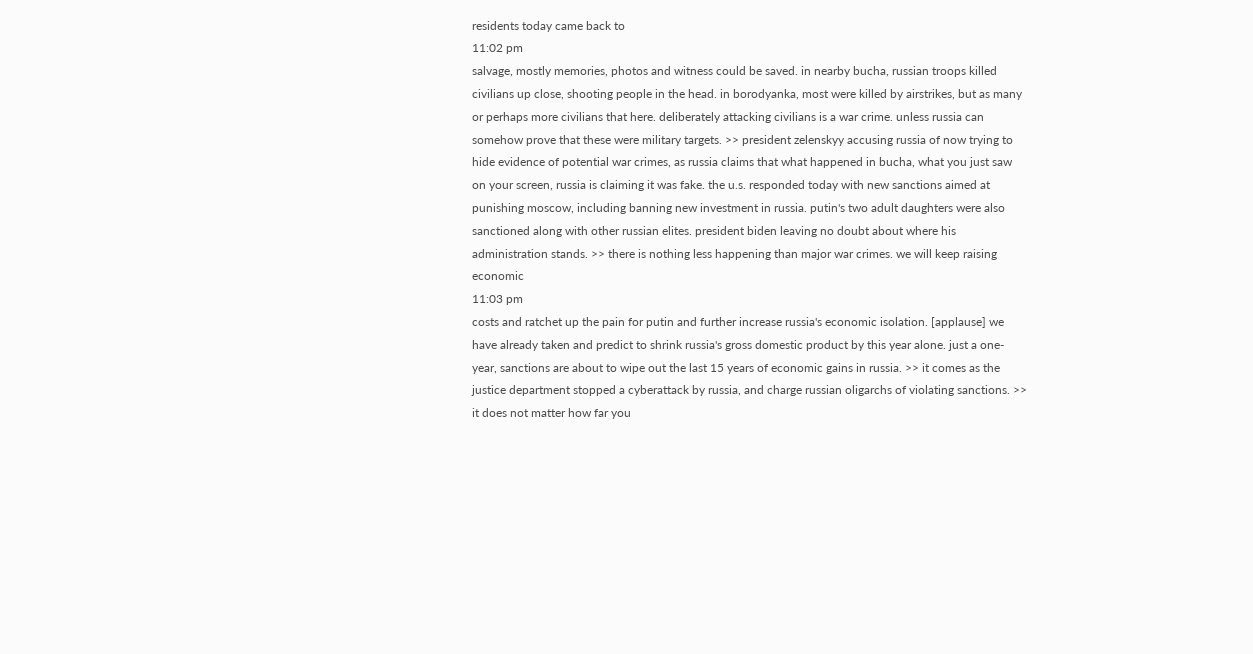residents today came back to
11:02 pm
salvage, mostly memories, photos and witness could be saved. in nearby bucha, russian troops killed civilians up close, shooting people in the head. in borodyanka, most were killed by airstrikes, but as many or perhaps more civilians that here. deliberately attacking civilians is a war crime. unless russia can somehow prove that these were military targets. >> president zelenskyy accusing russia of now trying to hide evidence of potential war crimes, as russia claims that what happened in bucha, what you just saw on your screen, russia is claiming it was fake. the u.s. responded today with new sanctions aimed at punishing moscow, including banning new investment in russia. putin's two adult daughters were also sanctioned along with other russian elites. president biden leaving no doubt about where his administration stands. >> there is nothing less happening than major war crimes. we will keep raising economic
11:03 pm
costs and ratchet up the pain for putin and further increase russia's economic isolation. [applause] we have already taken and predict to shrink russia's gross domestic product by this year alone. just a one-year, sanctions are about to wipe out the last 15 years of economic gains in russia. >> it comes as the justice department stopped a cyberattack by russia, and charge russian oligarchs of violating sanctions. >> it does not matter how far you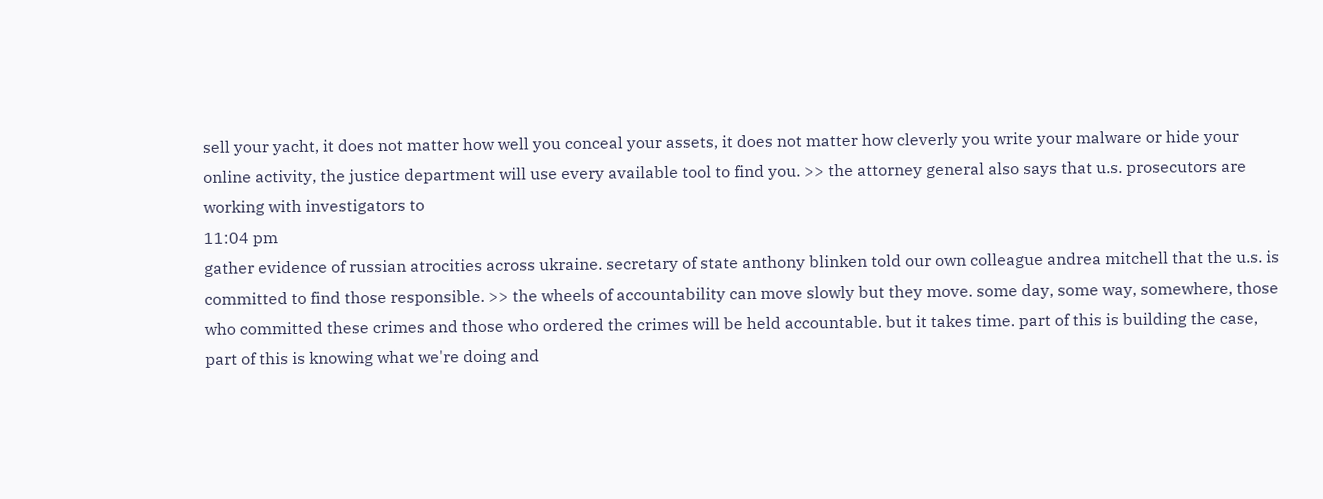sell your yacht, it does not matter how well you conceal your assets, it does not matter how cleverly you write your malware or hide your online activity, the justice department will use every available tool to find you. >> the attorney general also says that u.s. prosecutors are working with investigators to
11:04 pm
gather evidence of russian atrocities across ukraine. secretary of state anthony blinken told our own colleague andrea mitchell that the u.s. is committed to find those responsible. >> the wheels of accountability can move slowly but they move. some day, some way, somewhere, those who committed these crimes and those who ordered the crimes will be held accountable. but it takes time. part of this is building the case, part of this is knowing what we're doing and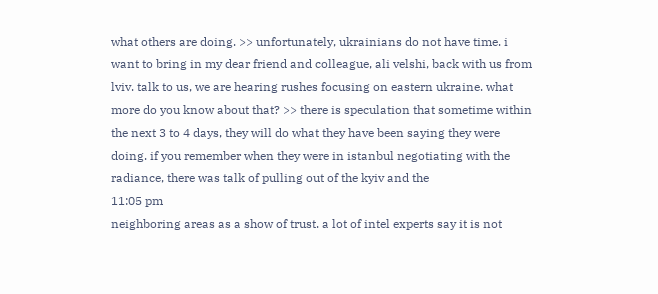what others are doing. >> unfortunately, ukrainians do not have time. i want to bring in my dear friend and colleague, ali velshi, back with us from lviv. talk to us, we are hearing rushes focusing on eastern ukraine. what more do you know about that? >> there is speculation that sometime within the next 3 to 4 days, they will do what they have been saying they were doing. if you remember when they were in istanbul negotiating with the radiance, there was talk of pulling out of the kyiv and the
11:05 pm
neighboring areas as a show of trust. a lot of intel experts say it is not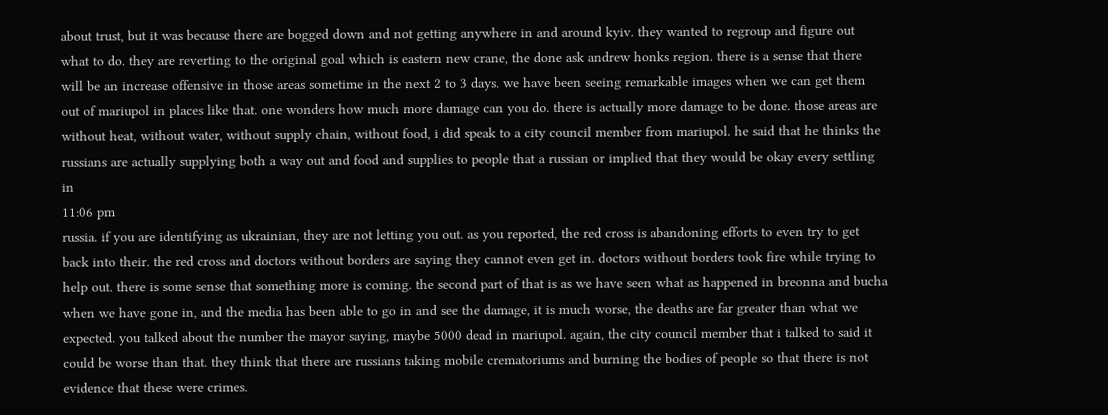about trust, but it was because there are bogged down and not getting anywhere in and around kyiv. they wanted to regroup and figure out what to do. they are reverting to the original goal which is eastern new crane, the done ask andrew honks region. there is a sense that there will be an increase offensive in those areas sometime in the next 2 to 3 days. we have been seeing remarkable images when we can get them out of mariupol in places like that. one wonders how much more damage can you do. there is actually more damage to be done. those areas are without heat, without water, without supply chain, without food, i did speak to a city council member from mariupol. he said that he thinks the russians are actually supplying both a way out and food and supplies to people that a russian or implied that they would be okay every settling in
11:06 pm
russia. if you are identifying as ukrainian, they are not letting you out. as you reported, the red cross is abandoning efforts to even try to get back into their. the red cross and doctors without borders are saying they cannot even get in. doctors without borders took fire while trying to help out. there is some sense that something more is coming. the second part of that is as we have seen what as happened in breonna and bucha when we have gone in, and the media has been able to go in and see the damage, it is much worse, the deaths are far greater than what we expected. you talked about the number the mayor saying, maybe 5000 dead in mariupol. again, the city council member that i talked to said it could be worse than that. they think that there are russians taking mobile crematoriums and burning the bodies of people so that there is not evidence that these were crimes.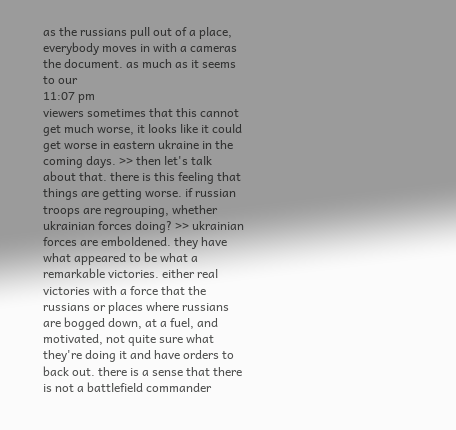as the russians pull out of a place, everybody moves in with a cameras the document. as much as it seems to our
11:07 pm
viewers sometimes that this cannot get much worse, it looks like it could get worse in eastern ukraine in the coming days. >> then let's talk about that. there is this feeling that things are getting worse. if russian troops are regrouping, whether ukrainian forces doing? >> ukrainian forces are emboldened. they have what appeared to be what a remarkable victories. either real victories with a force that the russians or places where russians are bogged down, at a fuel, and motivated, not quite sure what they're doing it and have orders to back out. there is a sense that there is not a battlefield commander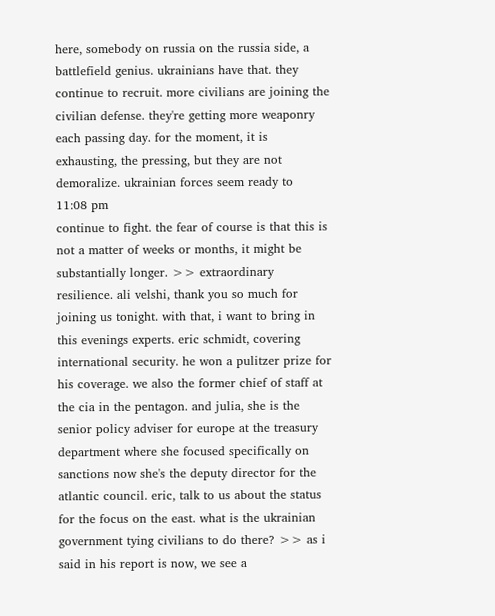here, somebody on russia on the russia side, a battlefield genius. ukrainians have that. they continue to recruit. more civilians are joining the civilian defense. they're getting more weaponry each passing day. for the moment, it is exhausting, the pressing, but they are not demoralize. ukrainian forces seem ready to
11:08 pm
continue to fight. the fear of course is that this is not a matter of weeks or months, it might be substantially longer. >> extraordinary resilience. ali velshi, thank you so much for joining us tonight. with that, i want to bring in this evenings experts. eric schmidt, covering international security. he won a pulitzer prize for his coverage. we also the former chief of staff at the cia in the pentagon. and julia, she is the senior policy adviser for europe at the treasury department where she focused specifically on sanctions now she's the deputy director for the atlantic council. eric, talk to us about the status for the focus on the east. what is the ukrainian government tying civilians to do there? >> as i said in his report is now, we see a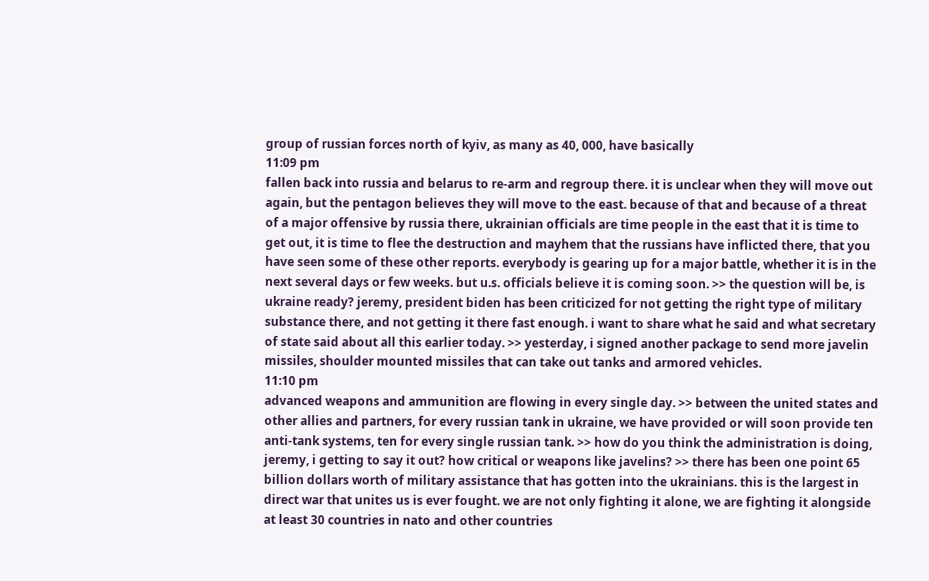group of russian forces north of kyiv, as many as 40, 000, have basically
11:09 pm
fallen back into russia and belarus to re-arm and regroup there. it is unclear when they will move out again, but the pentagon believes they will move to the east. because of that and because of a threat of a major offensive by russia there, ukrainian officials are time people in the east that it is time to get out, it is time to flee the destruction and mayhem that the russians have inflicted there, that you have seen some of these other reports. everybody is gearing up for a major battle, whether it is in the next several days or few weeks. but u.s. officials believe it is coming soon. >> the question will be, is ukraine ready? jeremy, president biden has been criticized for not getting the right type of military substance there, and not getting it there fast enough. i want to share what he said and what secretary of state said about all this earlier today. >> yesterday, i signed another package to send more javelin missiles, shoulder mounted missiles that can take out tanks and armored vehicles.
11:10 pm
advanced weapons and ammunition are flowing in every single day. >> between the united states and other allies and partners, for every russian tank in ukraine, we have provided or will soon provide ten anti-tank systems, ten for every single russian tank. >> how do you think the administration is doing, jeremy, i getting to say it out? how critical or weapons like javelins? >> there has been one point 65 billion dollars worth of military assistance that has gotten into the ukrainians. this is the largest in direct war that unites us is ever fought. we are not only fighting it alone, we are fighting it alongside at least 30 countries in nato and other countries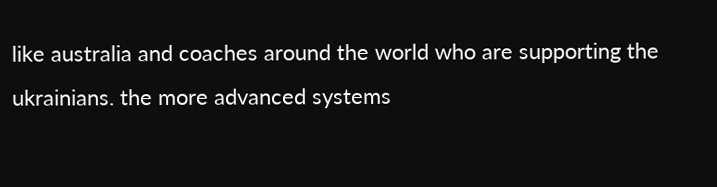like australia and coaches around the world who are supporting the ukrainians. the more advanced systems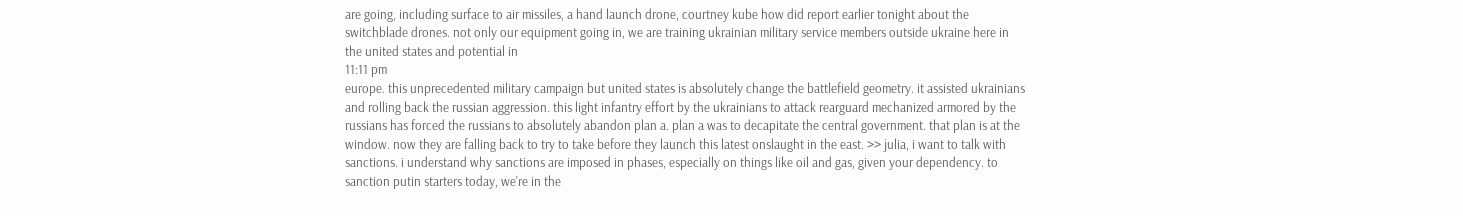are going, including surface to air missiles, a hand launch drone, courtney kube how did report earlier tonight about the switchblade drones. not only our equipment going in, we are training ukrainian military service members outside ukraine here in the united states and potential in
11:11 pm
europe. this unprecedented military campaign but united states is absolutely change the battlefield geometry. it assisted ukrainians and rolling back the russian aggression. this light infantry effort by the ukrainians to attack rearguard mechanized armored by the russians has forced the russians to absolutely abandon plan a. plan a was to decapitate the central government. that plan is at the window. now they are falling back to try to take before they launch this latest onslaught in the east. >> julia, i want to talk with sanctions. i understand why sanctions are imposed in phases, especially on things like oil and gas, given your dependency. to sanction putin starters today, we're in the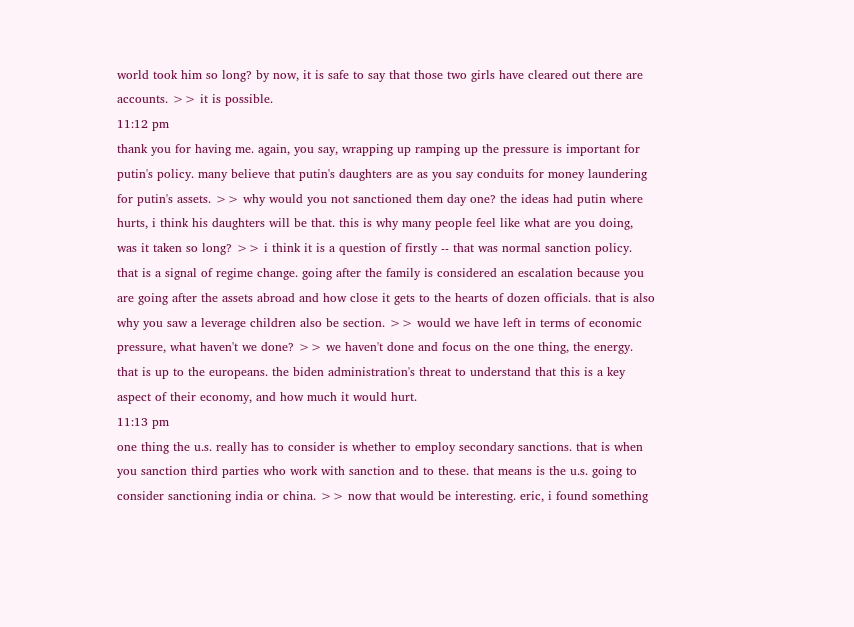world took him so long? by now, it is safe to say that those two girls have cleared out there are accounts. >> it is possible.
11:12 pm
thank you for having me. again, you say, wrapping up ramping up the pressure is important for putin's policy. many believe that putin's daughters are as you say conduits for money laundering for putin's assets. >> why would you not sanctioned them day one? the ideas had putin where hurts, i think his daughters will be that. this is why many people feel like what are you doing, was it taken so long? >> i think it is a question of firstly -- that was normal sanction policy. that is a signal of regime change. going after the family is considered an escalation because you are going after the assets abroad and how close it gets to the hearts of dozen officials. that is also why you saw a leverage children also be section. >> would we have left in terms of economic pressure, what haven't we done? >> we haven't done and focus on the one thing, the energy. that is up to the europeans. the biden administration's threat to understand that this is a key aspect of their economy, and how much it would hurt.
11:13 pm
one thing the u.s. really has to consider is whether to employ secondary sanctions. that is when you sanction third parties who work with sanction and to these. that means is the u.s. going to consider sanctioning india or china. >> now that would be interesting. eric, i found something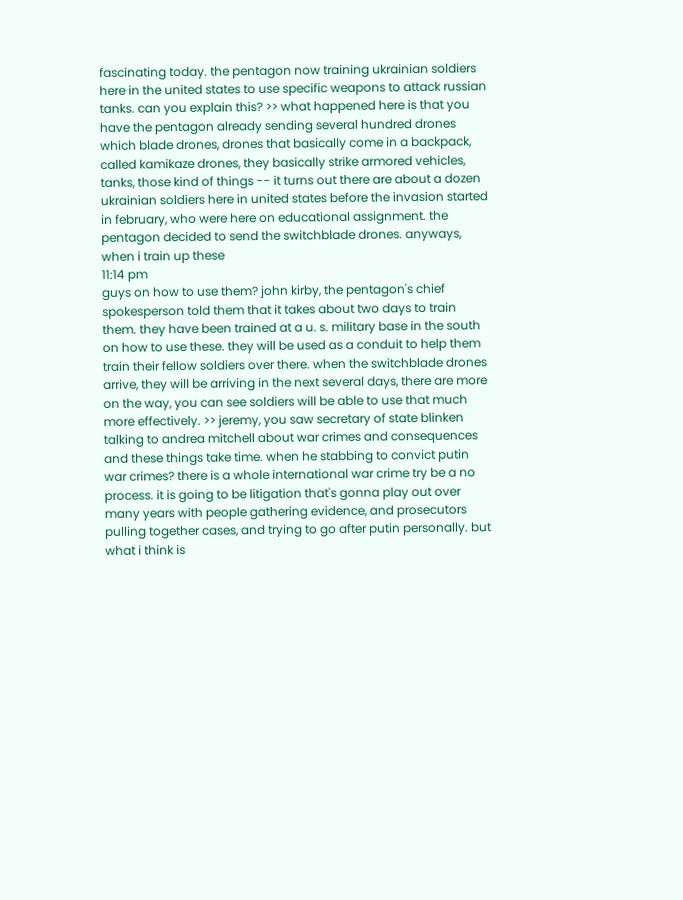fascinating today. the pentagon now training ukrainian soldiers here in the united states to use specific weapons to attack russian tanks. can you explain this? >> what happened here is that you have the pentagon already sending several hundred drones which blade drones, drones that basically come in a backpack, called kamikaze drones, they basically strike armored vehicles, tanks, those kind of things -- it turns out there are about a dozen ukrainian soldiers here in united states before the invasion started in february, who were here on educational assignment. the pentagon decided to send the switchblade drones. anyways, when i train up these
11:14 pm
guys on how to use them? john kirby, the pentagon's chief spokesperson told them that it takes about two days to train them. they have been trained at a u. s. military base in the south on how to use these. they will be used as a conduit to help them train their fellow soldiers over there. when the switchblade drones arrive, they will be arriving in the next several days, there are more on the way, you can see soldiers will be able to use that much more effectively. >> jeremy, you saw secretary of state blinken talking to andrea mitchell about war crimes and consequences and these things take time. when he stabbing to convict putin war crimes? there is a whole international war crime try be a no process. it is going to be litigation that's gonna play out over many years with people gathering evidence, and prosecutors pulling together cases, and trying to go after putin personally. but what i think is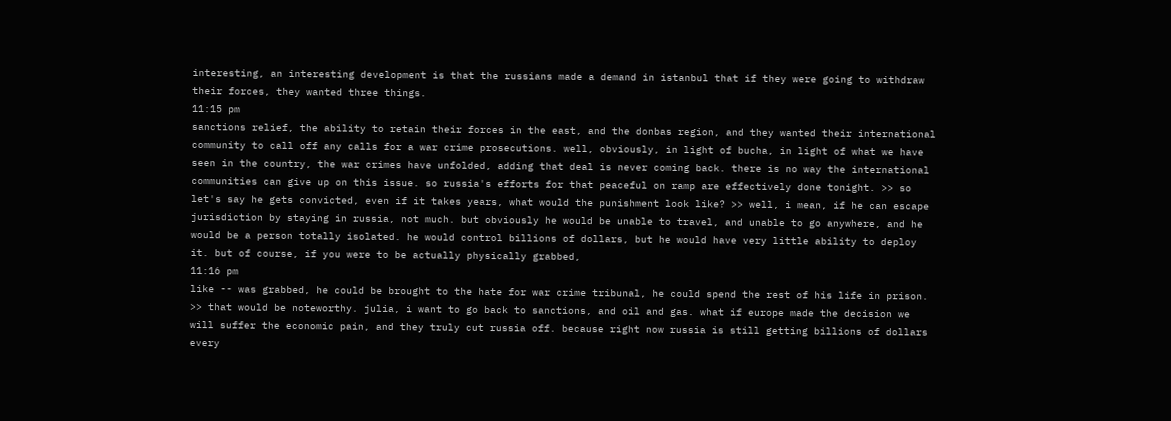interesting, an interesting development is that the russians made a demand in istanbul that if they were going to withdraw their forces, they wanted three things.
11:15 pm
sanctions relief, the ability to retain their forces in the east, and the donbas region, and they wanted their international community to call off any calls for a war crime prosecutions. well, obviously, in light of bucha, in light of what we have seen in the country, the war crimes have unfolded, adding that deal is never coming back. there is no way the international communities can give up on this issue. so russia's efforts for that peaceful on ramp are effectively done tonight. >> so let's say he gets convicted, even if it takes years, what would the punishment look like? >> well, i mean, if he can escape jurisdiction by staying in russia, not much. but obviously he would be unable to travel, and unable to go anywhere, and he would be a person totally isolated. he would control billions of dollars, but he would have very little ability to deploy it. but of course, if you were to be actually physically grabbed,
11:16 pm
like -- was grabbed, he could be brought to the hate for war crime tribunal, he could spend the rest of his life in prison. >> that would be noteworthy. julia, i want to go back to sanctions, and oil and gas. what if europe made the decision we will suffer the economic pain, and they truly cut russia off. because right now russia is still getting billions of dollars every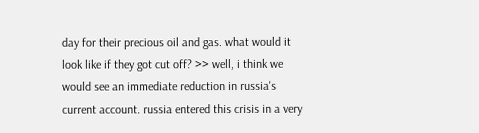day for their precious oil and gas. what would it look like if they got cut off? >> well, i think we would see an immediate reduction in russia's current account. russia entered this crisis in a very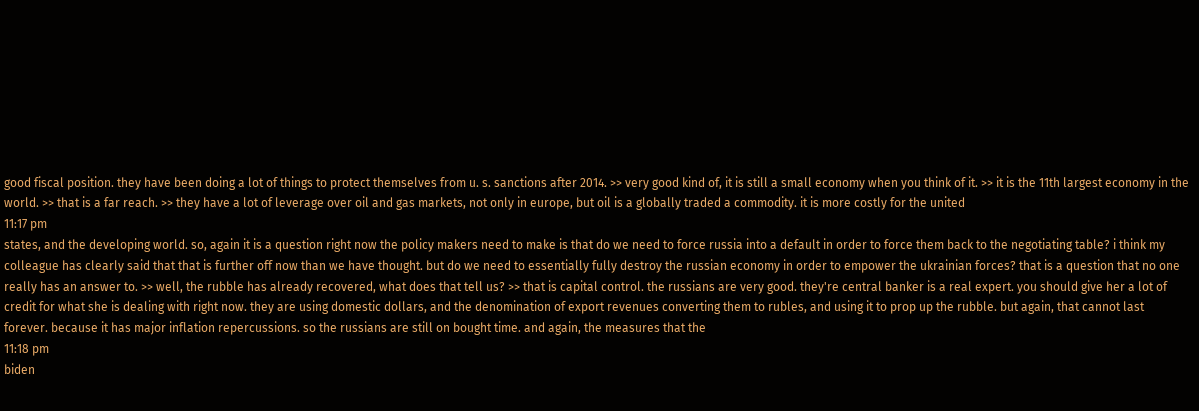good fiscal position. they have been doing a lot of things to protect themselves from u. s. sanctions after 2014. >> very good kind of, it is still a small economy when you think of it. >> it is the 11th largest economy in the world. >> that is a far reach. >> they have a lot of leverage over oil and gas markets, not only in europe, but oil is a globally traded a commodity. it is more costly for the united
11:17 pm
states, and the developing world. so, again it is a question right now the policy makers need to make is that do we need to force russia into a default in order to force them back to the negotiating table? i think my colleague has clearly said that that is further off now than we have thought. but do we need to essentially fully destroy the russian economy in order to empower the ukrainian forces? that is a question that no one really has an answer to. >> well, the rubble has already recovered, what does that tell us? >> that is capital control. the russians are very good. they're central banker is a real expert. you should give her a lot of credit for what she is dealing with right now. they are using domestic dollars, and the denomination of export revenues converting them to rubles, and using it to prop up the rubble. but again, that cannot last forever. because it has major inflation repercussions. so the russians are still on bought time. and again, the measures that the
11:18 pm
biden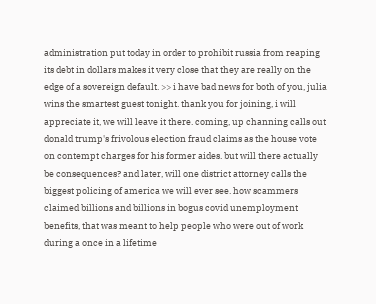administration put today in order to prohibit russia from reaping its debt in dollars makes it very close that they are really on the edge of a sovereign default. >> i have bad news for both of you, julia wins the smartest guest tonight. thank you for joining, i will appreciate it, we will leave it there. coming, up channing calls out donald trump's frivolous election fraud claims as the house vote on contempt charges for his former aides. but will there actually be consequences? and later, will one district attorney calls the biggest policing of america we will ever see. how scammers claimed billions and billions in bogus covid unemployment benefits, that was meant to help people who were out of work during a once in a lifetime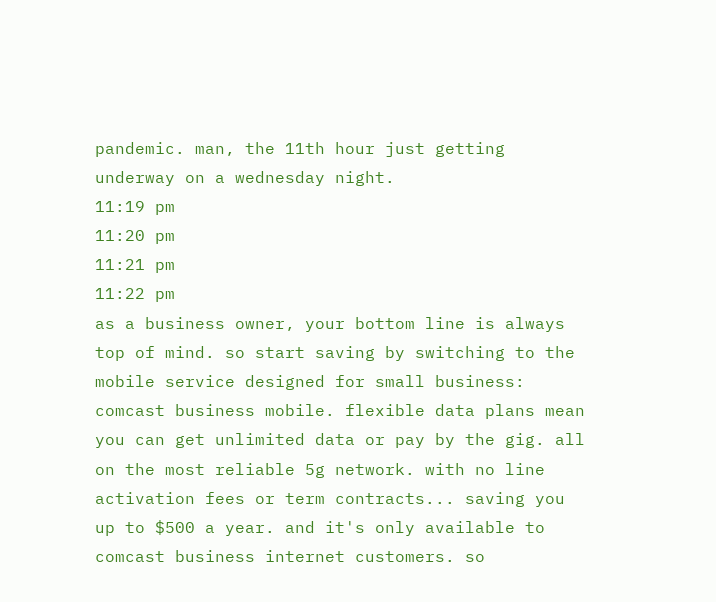pandemic. man, the 11th hour just getting underway on a wednesday night.
11:19 pm
11:20 pm
11:21 pm
11:22 pm
as a business owner, your bottom line is always top of mind. so start saving by switching to the mobile service designed for small business: comcast business mobile. flexible data plans mean you can get unlimited data or pay by the gig. all on the most reliable 5g network. with no line activation fees or term contracts... saving you up to $500 a year. and it's only available to comcast business internet customers. so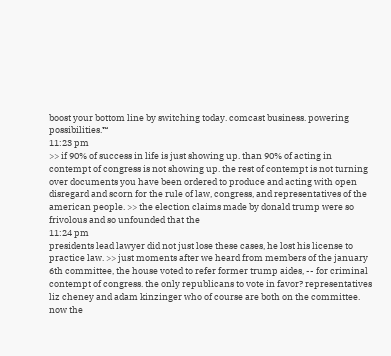boost your bottom line by switching today. comcast business. powering possibilities.™
11:23 pm
>> if 90% of success in life is just showing up. than 90% of acting in contempt of congress is not showing up. the rest of contempt is not turning over documents you have been ordered to produce and acting with open disregard and scorn for the rule of law, congress, and representatives of the american people. >> the election claims made by donald trump were so frivolous and so unfounded that the
11:24 pm
presidents lead lawyer did not just lose these cases, he lost his license to practice law. >> just moments after we heard from members of the january 6th committee, the house voted to refer former trump aides, -- for criminal contempt of congress. the only republicans to vote in favor? representatives liz cheney and adam kinzinger who of course are both on the committee. now the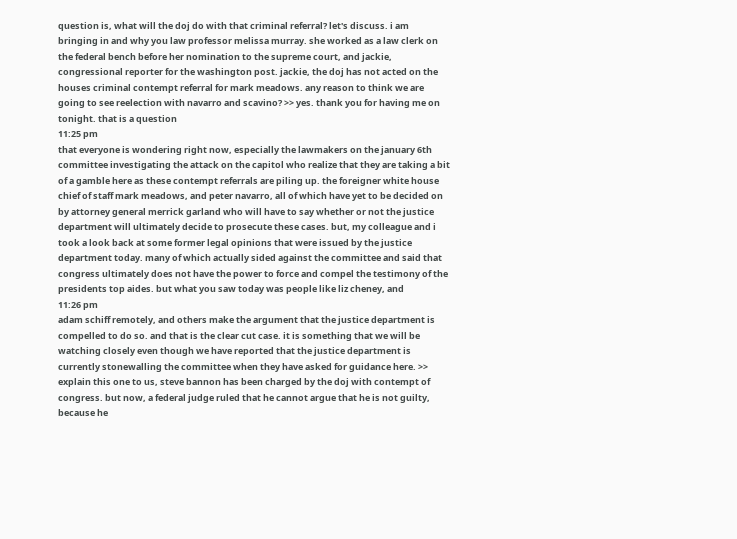question is, what will the doj do with that criminal referral? let's discuss. i am bringing in and why you law professor melissa murray. she worked as a law clerk on the federal bench before her nomination to the supreme court, and jackie, congressional reporter for the washington post. jackie, the doj has not acted on the houses criminal contempt referral for mark meadows. any reason to think we are going to see reelection with navarro and scavino? >> yes. thank you for having me on tonight. that is a question
11:25 pm
that everyone is wondering right now, especially the lawmakers on the january 6th committee investigating the attack on the capitol who realize that they are taking a bit of a gamble here as these contempt referrals are piling up. the foreigner white house chief of staff mark meadows, and peter navarro, all of which have yet to be decided on by attorney general merrick garland who will have to say whether or not the justice department will ultimately decide to prosecute these cases. but, my colleague and i took a look back at some former legal opinions that were issued by the justice department today. many of which actually sided against the committee and said that congress ultimately does not have the power to force and compel the testimony of the presidents top aides. but what you saw today was people like liz cheney, and
11:26 pm
adam schiff remotely, and others make the argument that the justice department is compelled to do so. and that is the clear cut case. it is something that we will be watching closely even though we have reported that the justice department is currently stonewalling the committee when they have asked for guidance here. >> explain this one to us, steve bannon has been charged by the doj with contempt of congress. but now, a federal judge ruled that he cannot argue that he is not guilty, because he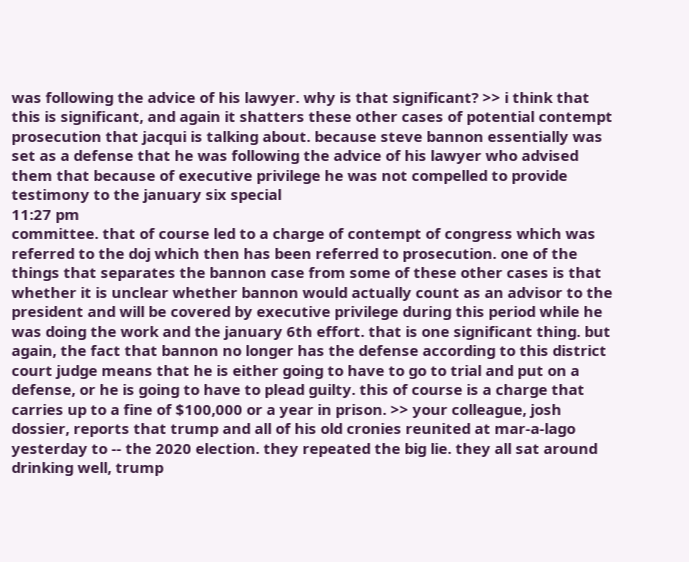was following the advice of his lawyer. why is that significant? >> i think that this is significant, and again it shatters these other cases of potential contempt prosecution that jacqui is talking about. because steve bannon essentially was set as a defense that he was following the advice of his lawyer who advised them that because of executive privilege he was not compelled to provide testimony to the january six special
11:27 pm
committee. that of course led to a charge of contempt of congress which was referred to the doj which then has been referred to prosecution. one of the things that separates the bannon case from some of these other cases is that whether it is unclear whether bannon would actually count as an advisor to the president and will be covered by executive privilege during this period while he was doing the work and the january 6th effort. that is one significant thing. but again, the fact that bannon no longer has the defense according to this district court judge means that he is either going to have to go to trial and put on a defense, or he is going to have to plead guilty. this of course is a charge that carries up to a fine of $100,000 or a year in prison. >> your colleague, josh dossier, reports that trump and all of his old cronies reunited at mar-a-lago yesterday to -- the 2020 election. they repeated the big lie. they all sat around drinking well, trump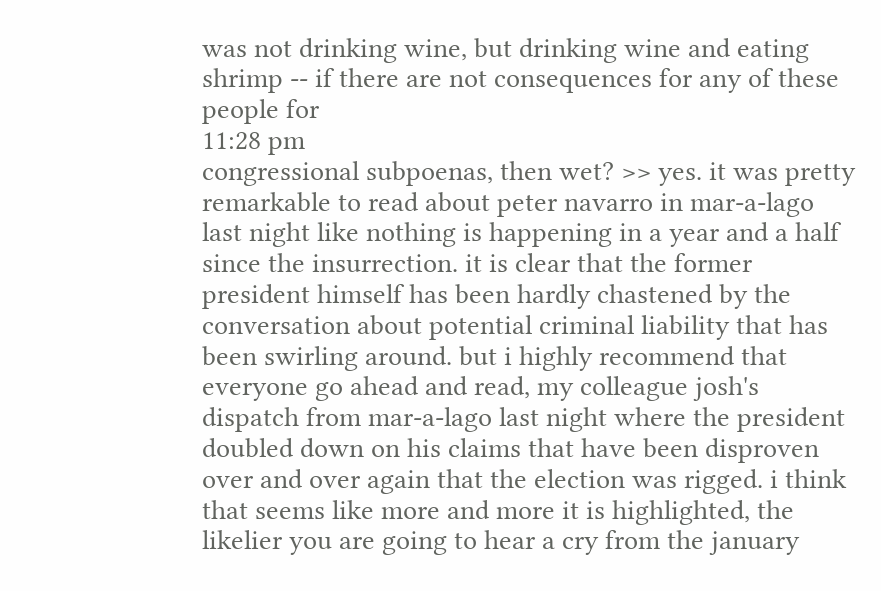was not drinking wine, but drinking wine and eating shrimp -- if there are not consequences for any of these people for
11:28 pm
congressional subpoenas, then wet? >> yes. it was pretty remarkable to read about peter navarro in mar-a-lago last night like nothing is happening in a year and a half since the insurrection. it is clear that the former president himself has been hardly chastened by the conversation about potential criminal liability that has been swirling around. but i highly recommend that everyone go ahead and read, my colleague josh's dispatch from mar-a-lago last night where the president doubled down on his claims that have been disproven over and over again that the election was rigged. i think that seems like more and more it is highlighted, the likelier you are going to hear a cry from the january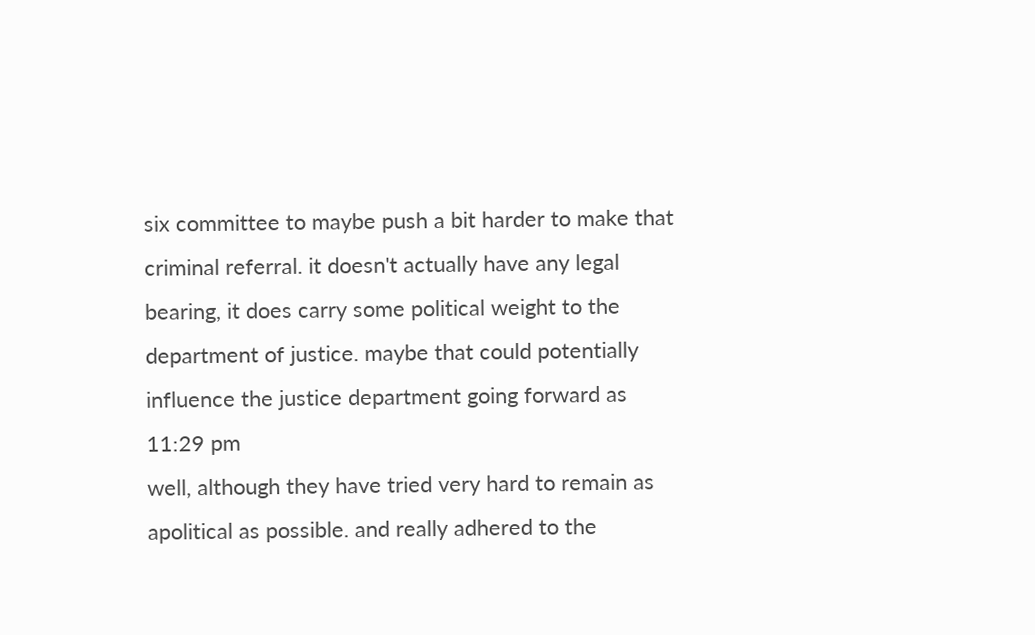six committee to maybe push a bit harder to make that criminal referral. it doesn't actually have any legal bearing, it does carry some political weight to the department of justice. maybe that could potentially influence the justice department going forward as
11:29 pm
well, although they have tried very hard to remain as apolitical as possible. and really adhered to the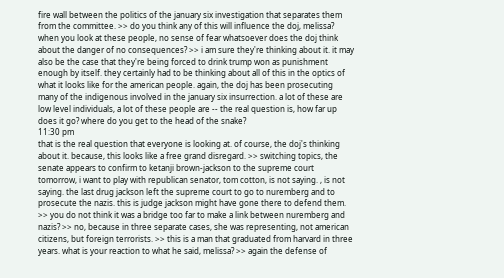fire wall between the politics of the january six investigation that separates them from the committee. >> do you think any of this will influence the doj, melissa? when you look at these people, no sense of fear whatsoever does the doj think about the danger of no consequences? >> i am sure they're thinking about it. it may also be the case that they're being forced to drink trump won as punishment enough by itself. they certainly had to be thinking about all of this in the optics of what it looks like for the american people. again, the doj has been prosecuting many of the indigenous involved in the january six insurrection. a lot of these are low level individuals, a lot of these people are -- the real question is, how far up does it go? where do you get to the head of the snake?
11:30 pm
that is the real question that everyone is looking at. of course, the doj's thinking about it. because, this looks like a free grand disregard. >> switching topics, the senate appears to confirm to ketanji brown-jackson to the supreme court tomorrow, i want to play with republican senator, tom cotton, is not saying. , is not saying. the last drug jackson left the supreme court to go to nuremberg and to prosecute the nazis. this is judge jackson might have gone there to defend them. >> you do not think it was a bridge too far to make a link between nuremberg and nazis? >> no, because in three separate cases, she was representing, not american citizens, but foreign terrorists. >> this is a man that graduated from harvard in three years. what is your reaction to what he said, melissa? >> again the defense of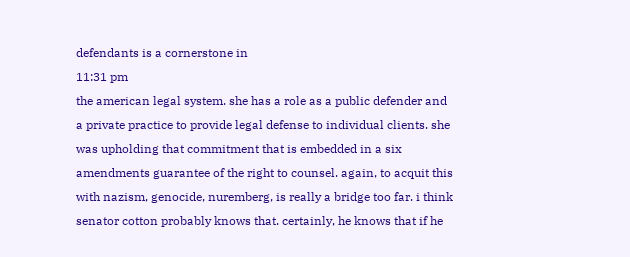defendants is a cornerstone in
11:31 pm
the american legal system. she has a role as a public defender and a private practice to provide legal defense to individual clients. she was upholding that commitment that is embedded in a six amendments guarantee of the right to counsel. again, to acquit this with nazism, genocide, nuremberg, is really a bridge too far. i think senator cotton probably knows that. certainly, he knows that if he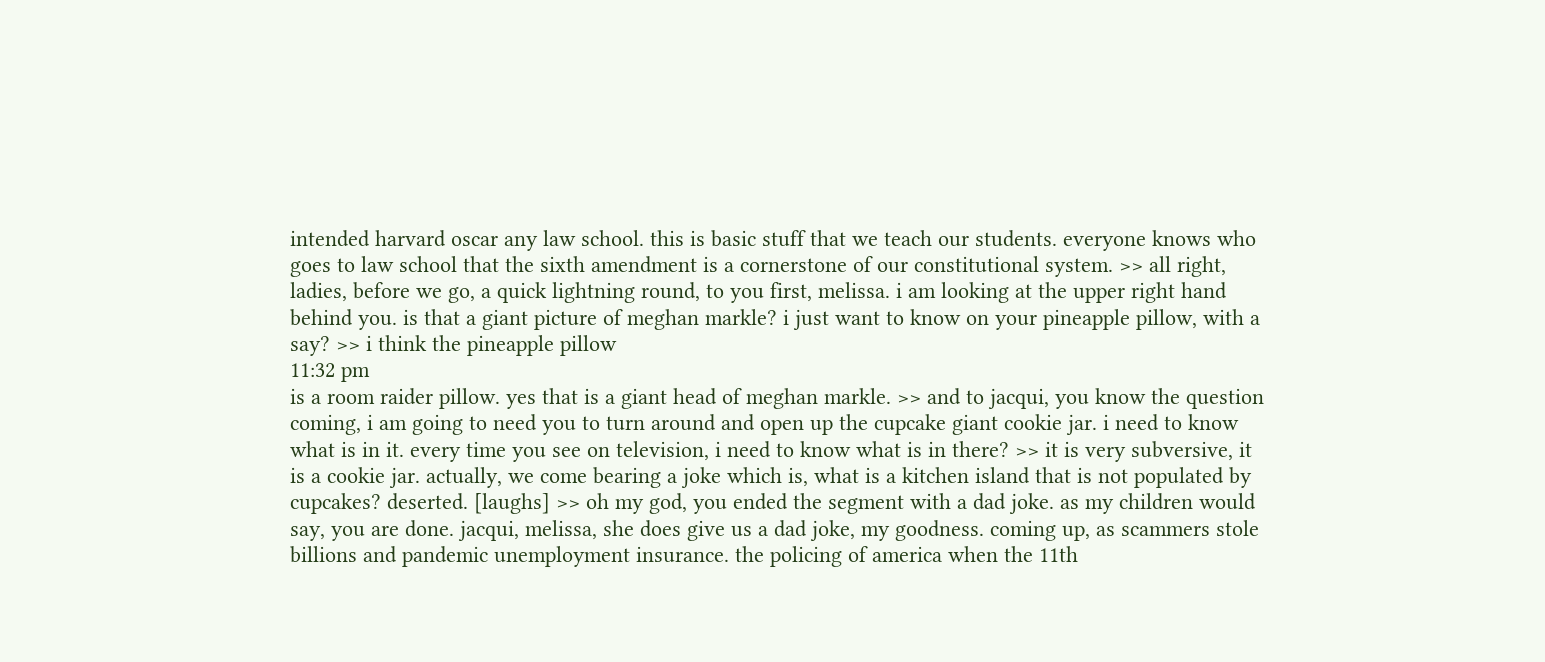intended harvard oscar any law school. this is basic stuff that we teach our students. everyone knows who goes to law school that the sixth amendment is a cornerstone of our constitutional system. >> all right, ladies, before we go, a quick lightning round, to you first, melissa. i am looking at the upper right hand behind you. is that a giant picture of meghan markle? i just want to know on your pineapple pillow, with a say? >> i think the pineapple pillow
11:32 pm
is a room raider pillow. yes that is a giant head of meghan markle. >> and to jacqui, you know the question coming, i am going to need you to turn around and open up the cupcake giant cookie jar. i need to know what is in it. every time you see on television, i need to know what is in there? >> it is very subversive, it is a cookie jar. actually, we come bearing a joke which is, what is a kitchen island that is not populated by cupcakes? deserted. [laughs] >> oh my god, you ended the segment with a dad joke. as my children would say, you are done. jacqui, melissa, she does give us a dad joke, my goodness. coming up, as scammers stole billions and pandemic unemployment insurance. the policing of america when the 11th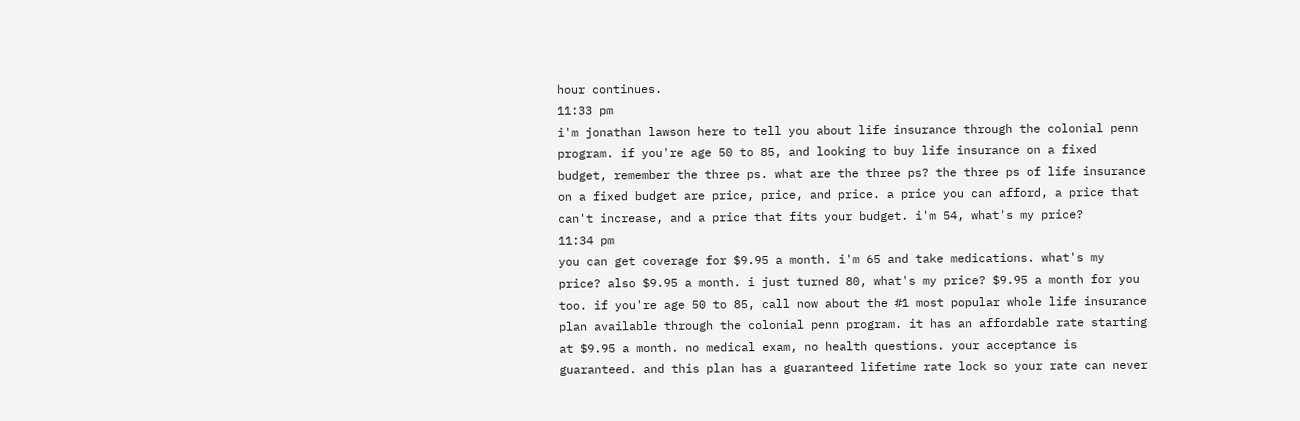hour continues.
11:33 pm
i'm jonathan lawson here to tell you about life insurance through the colonial penn program. if you're age 50 to 85, and looking to buy life insurance on a fixed budget, remember the three ps. what are the three ps? the three ps of life insurance on a fixed budget are price, price, and price. a price you can afford, a price that can't increase, and a price that fits your budget. i'm 54, what's my price?
11:34 pm
you can get coverage for $9.95 a month. i'm 65 and take medications. what's my price? also $9.95 a month. i just turned 80, what's my price? $9.95 a month for you too. if you're age 50 to 85, call now about the #1 most popular whole life insurance plan available through the colonial penn program. it has an affordable rate starting at $9.95 a month. no medical exam, no health questions. your acceptance is guaranteed. and this plan has a guaranteed lifetime rate lock so your rate can never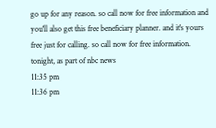go up for any reason. so call now for free information and you'll also get this free beneficiary planner. and it's yours free just for calling. so call now for free information. tonight, as part of nbc news
11:35 pm
11:36 pm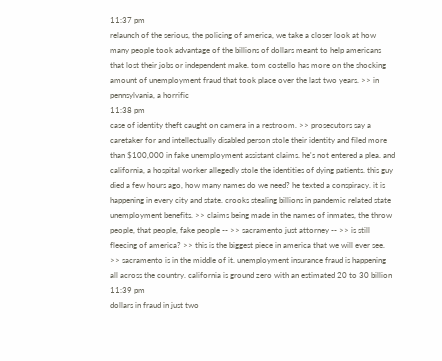11:37 pm
relaunch of the serious, the policing of america, we take a closer look at how many people took advantage of the billions of dollars meant to help americans that lost their jobs or independent make. tom costello has more on the shocking amount of unemployment fraud that took place over the last two years. >> in pennsylvania, a horrific
11:38 pm
case of identity theft caught on camera in a restroom. >> prosecutors say a caretaker for and intellectually disabled person stole their identity and filed more than $100,000 in fake unemployment assistant claims. he's not entered a plea. and california, a hospital worker allegedly stole the identities of dying patients. this guy died a few hours ago, how many names do we need? he texted a conspiracy. it is happening in every city and state. crooks stealing billions in pandemic related state unemployment benefits. >> claims being made in the names of inmates, the throw people, that people, fake people -- >> sacramento just attorney -- >> is still fleecing of america? >> this is the biggest piece in america that we will ever see. >> sacramento is in the middle of it. unemployment insurance fraud is happening all across the country. california is ground zero with an estimated 20 to 30 billion
11:39 pm
dollars in fraud in just two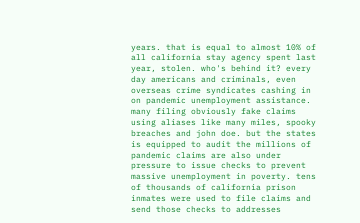years. that is equal to almost 10% of all california stay agency spent last year, stolen. who's behind it? every day americans and criminals, even overseas crime syndicates cashing in on pandemic unemployment assistance. many filing obviously fake claims using aliases like many miles, spooky breaches and john doe. but the states is equipped to audit the millions of pandemic claims are also under pressure to issue checks to prevent massive unemployment in poverty. tens of thousands of california prison inmates were used to file claims and send those checks to addresses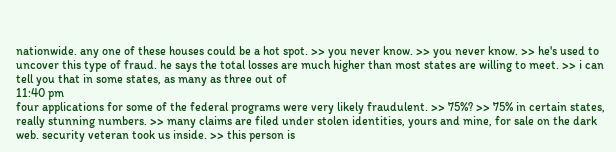nationwide. any one of these houses could be a hot spot. >> you never know. >> you never know. >> he's used to uncover this type of fraud. he says the total losses are much higher than most states are willing to meet. >> i can tell you that in some states, as many as three out of
11:40 pm
four applications for some of the federal programs were very likely fraudulent. >> 75%? >> 75% in certain states, really stunning numbers. >> many claims are filed under stolen identities, yours and mine, for sale on the dark web. security veteran took us inside. >> this person is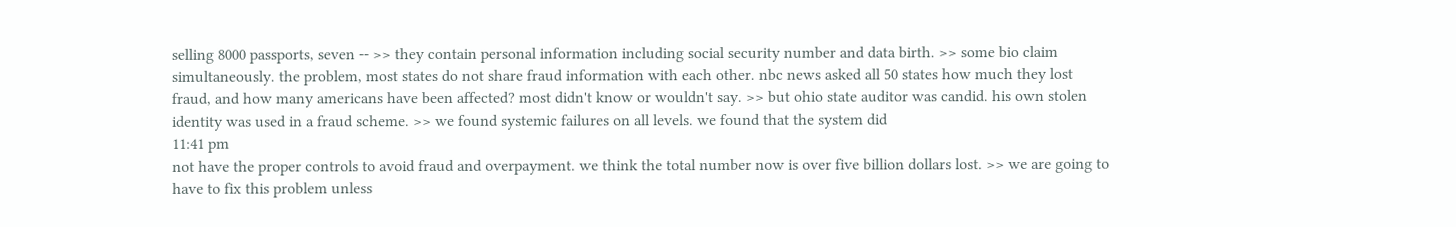selling 8000 passports, seven -- >> they contain personal information including social security number and data birth. >> some bio claim simultaneously. the problem, most states do not share fraud information with each other. nbc news asked all 50 states how much they lost fraud, and how many americans have been affected? most didn't know or wouldn't say. >> but ohio state auditor was candid. his own stolen identity was used in a fraud scheme. >> we found systemic failures on all levels. we found that the system did
11:41 pm
not have the proper controls to avoid fraud and overpayment. we think the total number now is over five billion dollars lost. >> we are going to have to fix this problem unless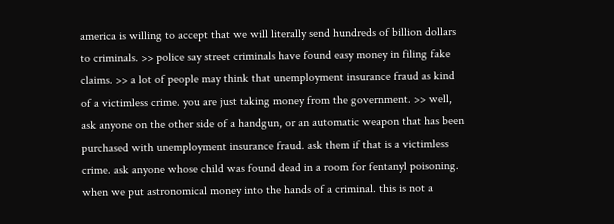america is willing to accept that we will literally send hundreds of billion dollars to criminals. >> police say street criminals have found easy money in filing fake claims. >> a lot of people may think that unemployment insurance fraud as kind of a victimless crime. you are just taking money from the government. >> well, ask anyone on the other side of a handgun, or an automatic weapon that has been purchased with unemployment insurance fraud. ask them if that is a victimless crime. ask anyone whose child was found dead in a room for fentanyl poisoning. when we put astronomical money into the hands of a criminal. this is not a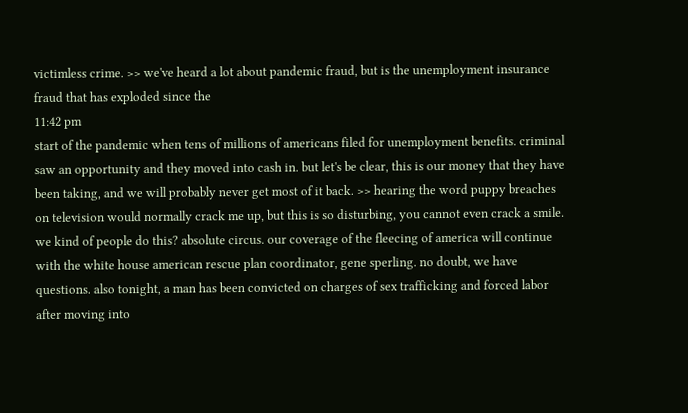victimless crime. >> we've heard a lot about pandemic fraud, but is the unemployment insurance fraud that has exploded since the
11:42 pm
start of the pandemic when tens of millions of americans filed for unemployment benefits. criminal saw an opportunity and they moved into cash in. but let's be clear, this is our money that they have been taking, and we will probably never get most of it back. >> hearing the word puppy breaches on television would normally crack me up, but this is so disturbing, you cannot even crack a smile. we kind of people do this? absolute circus. our coverage of the fleecing of america will continue with the white house american rescue plan coordinator, gene sperling. no doubt, we have questions. also tonight, a man has been convicted on charges of sex trafficking and forced labor after moving into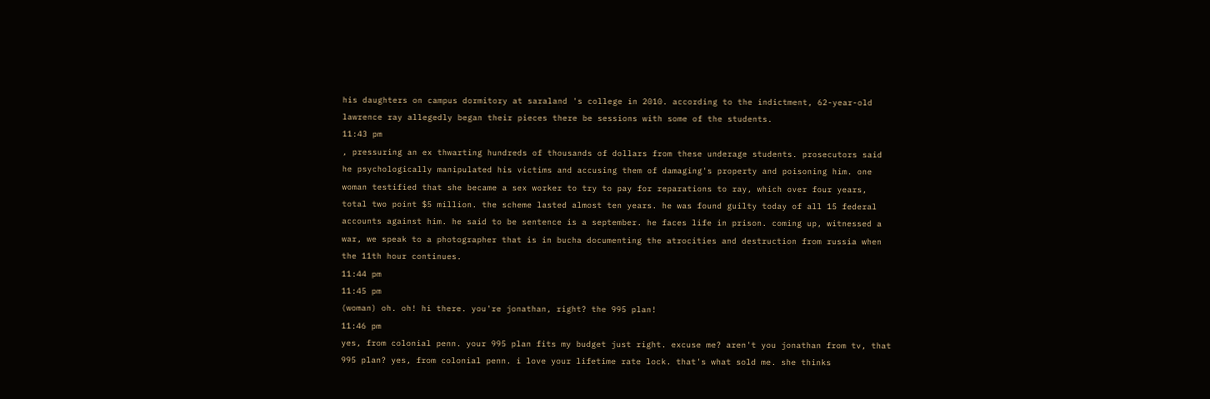his daughters on campus dormitory at saraland 's college in 2010. according to the indictment, 62-year-old lawrence ray allegedly began their pieces there be sessions with some of the students.
11:43 pm
, pressuring an ex thwarting hundreds of thousands of dollars from these underage students. prosecutors said he psychologically manipulated his victims and accusing them of damaging's property and poisoning him. one woman testified that she became a sex worker to try to pay for reparations to ray, which over four years, total two point $5 million. the scheme lasted almost ten years. he was found guilty today of all 15 federal accounts against him. he said to be sentence is a september. he faces life in prison. coming up, witnessed a war, we speak to a photographer that is in bucha documenting the atrocities and destruction from russia when the 11th hour continues.
11:44 pm
11:45 pm
(woman) oh. oh! hi there. you're jonathan, right? the 995 plan!
11:46 pm
yes, from colonial penn. your 995 plan fits my budget just right. excuse me? aren't you jonathan from tv, that 995 plan? yes, from colonial penn. i love your lifetime rate lock. that's what sold me. she thinks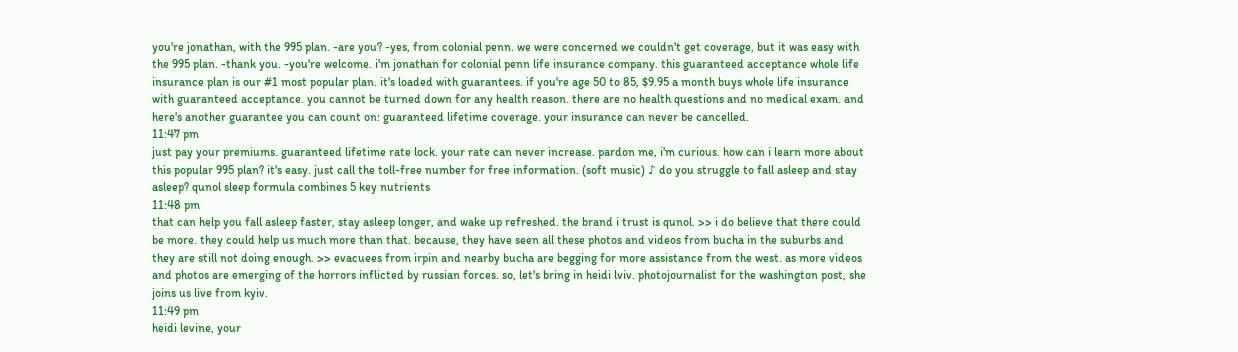you're jonathan, with the 995 plan. -are you? -yes, from colonial penn. we were concerned we couldn't get coverage, but it was easy with the 995 plan. -thank you. -you're welcome. i'm jonathan for colonial penn life insurance company. this guaranteed acceptance whole life insurance plan is our #1 most popular plan. it's loaded with guarantees. if you're age 50 to 85, $9.95 a month buys whole life insurance with guaranteed acceptance. you cannot be turned down for any health reason. there are no health questions and no medical exam. and here's another guarantee you can count on: guaranteed lifetime coverage. your insurance can never be cancelled.
11:47 pm
just pay your premiums. guaranteed lifetime rate lock. your rate can never increase. pardon me, i'm curious. how can i learn more about this popular 995 plan? it's easy. just call the toll-free number for free information. (soft music) ♪ do you struggle to fall asleep and stay asleep? qunol sleep formula combines 5 key nutrients
11:48 pm
that can help you fall asleep faster, stay asleep longer, and wake up refreshed. the brand i trust is qunol. >> i do believe that there could be more. they could help us much more than that. because, they have seen all these photos and videos from bucha in the suburbs and they are still not doing enough. >> evacuees from irpin and nearby bucha are begging for more assistance from the west. as more videos and photos are emerging of the horrors inflicted by russian forces. so, let's bring in heidi lviv. photojournalist for the washington post, she joins us live from kyiv.
11:49 pm
heidi levine, your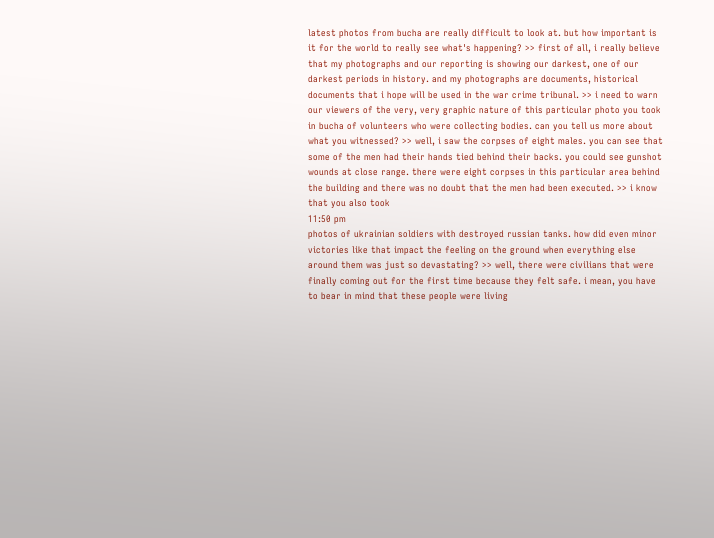latest photos from bucha are really difficult to look at. but how important is it for the world to really see what's happening? >> first of all, i really believe that my photographs and our reporting is showing our darkest, one of our darkest periods in history. and my photographs are documents, historical documents that i hope will be used in the war crime tribunal. >> i need to warn our viewers of the very, very graphic nature of this particular photo you took in bucha of volunteers who were collecting bodies. can you tell us more about what you witnessed? >> well, i saw the corpses of eight males. you can see that some of the men had their hands tied behind their backs. you could see gunshot wounds at close range. there were eight corpses in this particular area behind the building and there was no doubt that the men had been executed. >> i know that you also took
11:50 pm
photos of ukrainian soldiers with destroyed russian tanks. how did even minor victories like that impact the feeling on the ground when everything else around them was just so devastating? >> well, there were civilians that were finally coming out for the first time because they felt safe. i mean, you have to bear in mind that these people were living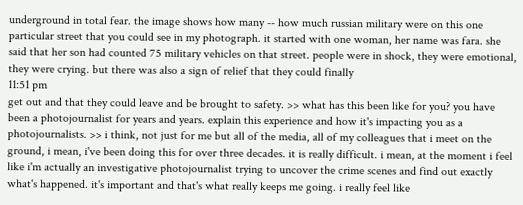underground in total fear. the image shows how many -- how much russian military were on this one particular street that you could see in my photograph. it started with one woman, her name was fara. she said that her son had counted 75 military vehicles on that street. people were in shock, they were emotional, they were crying. but there was also a sign of relief that they could finally
11:51 pm
get out and that they could leave and be brought to safety. >> what has this been like for you? you have been a photojournalist for years and years. explain this experience and how it's impacting you as a photojournalists. >> i think, not just for me but all of the media, all of my colleagues that i meet on the ground, i mean, i've been doing this for over three decades. it is really difficult. i mean, at the moment i feel like i'm actually an investigative photojournalist trying to uncover the crime scenes and find out exactly what's happened. it's important and that's what really keeps me going. i really feel like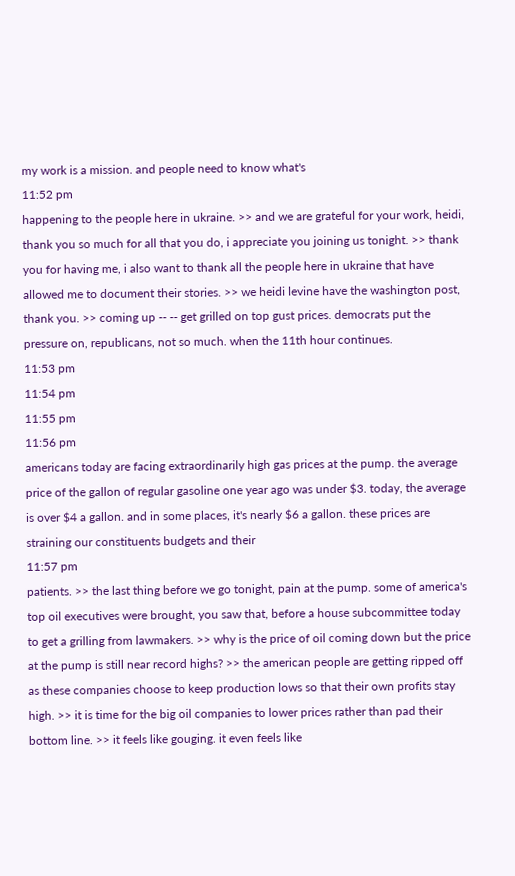my work is a mission. and people need to know what's
11:52 pm
happening to the people here in ukraine. >> and we are grateful for your work, heidi, thank you so much for all that you do, i appreciate you joining us tonight. >> thank you for having me, i also want to thank all the people here in ukraine that have allowed me to document their stories. >> we heidi levine have the washington post, thank you. >> coming up -- -- get grilled on top gust prices. democrats put the pressure on, republicans, not so much. when the 11th hour continues.
11:53 pm
11:54 pm
11:55 pm
11:56 pm
americans today are facing extraordinarily high gas prices at the pump. the average price of the gallon of regular gasoline one year ago was under $3. today, the average is over $4 a gallon. and in some places, it's nearly $6 a gallon. these prices are straining our constituents budgets and their
11:57 pm
patients. >> the last thing before we go tonight, pain at the pump. some of america's top oil executives were brought, you saw that, before a house subcommittee today to get a grilling from lawmakers. >> why is the price of oil coming down but the price at the pump is still near record highs? >> the american people are getting ripped off as these companies choose to keep production lows so that their own profits stay high. >> it is time for the big oil companies to lower prices rather than pad their bottom line. >> it feels like gouging. it even feels like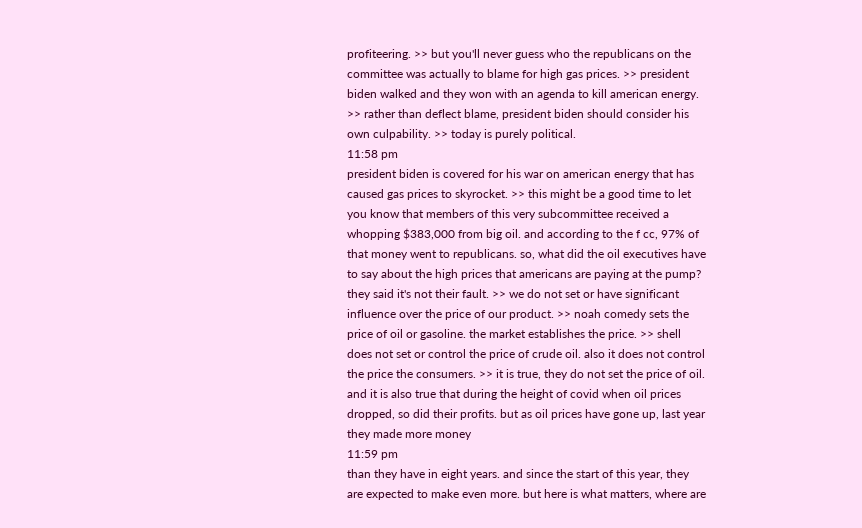profiteering. >> but you'll never guess who the republicans on the committee was actually to blame for high gas prices. >> president biden walked and they won with an agenda to kill american energy. >> rather than deflect blame, president biden should consider his own culpability. >> today is purely political.
11:58 pm
president biden is covered for his war on american energy that has caused gas prices to skyrocket. >> this might be a good time to let you know that members of this very subcommittee received a whopping $383,000 from big oil. and according to the f cc, 97% of that money went to republicans. so, what did the oil executives have to say about the high prices that americans are paying at the pump? they said it's not their fault. >> we do not set or have significant influence over the price of our product. >> noah comedy sets the price of oil or gasoline. the market establishes the price. >> shell does not set or control the price of crude oil. also it does not control the price the consumers. >> it is true, they do not set the price of oil. and it is also true that during the height of covid when oil prices dropped, so did their profits. but as oil prices have gone up, last year they made more money
11:59 pm
than they have in eight years. and since the start of this year, they are expected to make even more. but here is what matters, where are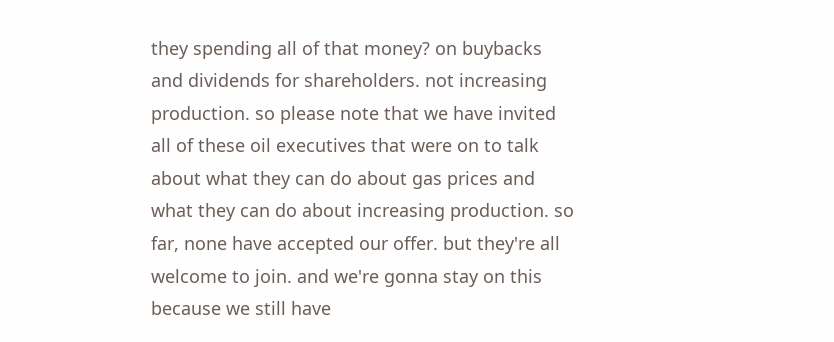they spending all of that money? on buybacks and dividends for shareholders. not increasing production. so please note that we have invited all of these oil executives that were on to talk about what they can do about gas prices and what they can do about increasing production. so far, none have accepted our offer. but they're all welcome to join. and we're gonna stay on this because we still have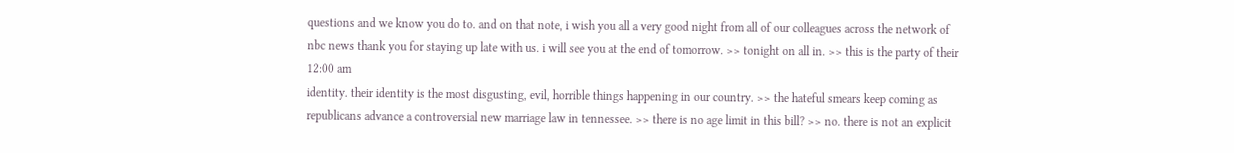questions and we know you do to. and on that note, i wish you all a very good night from all of our colleagues across the network of nbc news thank you for staying up late with us. i will see you at the end of tomorrow. >> tonight on all in. >> this is the party of their
12:00 am
identity. their identity is the most disgusting, evil, horrible things happening in our country. >> the hateful smears keep coming as republicans advance a controversial new marriage law in tennessee. >> there is no age limit in this bill? >> no. there is not an explicit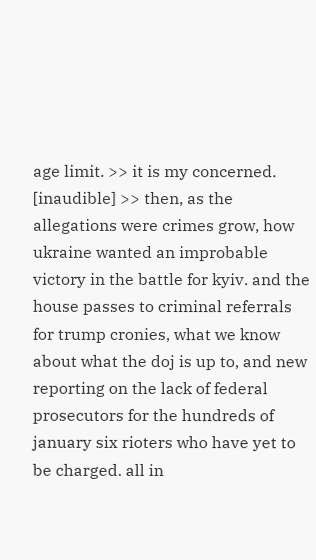age limit. >> it is my concerned. [inaudible] >> then, as the allegations were crimes grow, how ukraine wanted an improbable victory in the battle for kyiv. and the house passes to criminal referrals for trump cronies, what we know about what the doj is up to, and new reporting on the lack of federal prosecutors for the hundreds of january six rioters who have yet to be charged. all in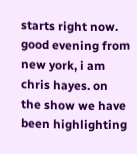starts right now. good evening from new york, i am chris hayes. on the show we have been highlighting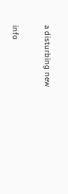a disturbing new


info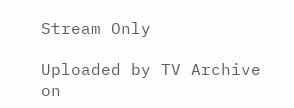Stream Only

Uploaded by TV Archive on